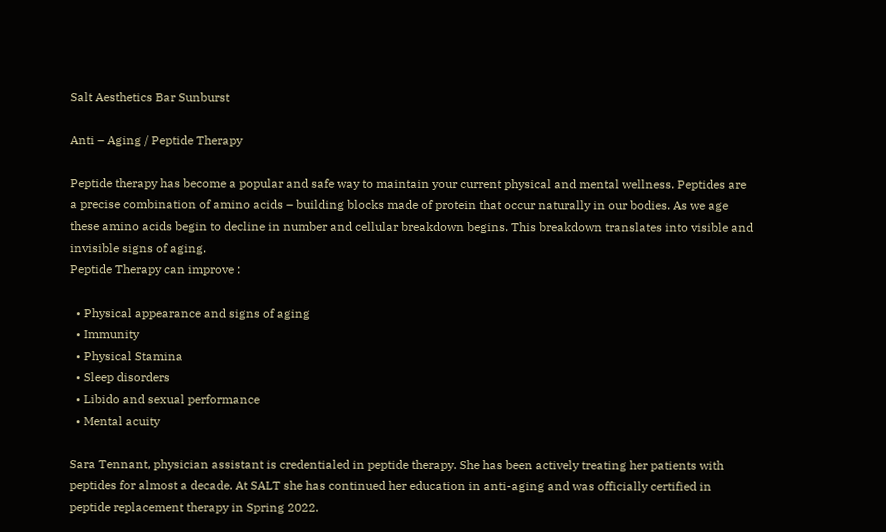Salt Aesthetics Bar Sunburst

Anti – Aging / Peptide Therapy

Peptide therapy has become a popular and safe way to maintain your current physical and mental wellness. Peptides are a precise combination of amino acids – building blocks made of protein that occur naturally in our bodies. As we age these amino acids begin to decline in number and cellular breakdown begins. This breakdown translates into visible and invisible signs of aging.
Peptide Therapy can improve :

  • Physical appearance and signs of aging
  • Immunity
  • Physical Stamina
  • Sleep disorders
  • Libido and sexual performance
  • Mental acuity

Sara Tennant, physician assistant is credentialed in peptide therapy. She has been actively treating her patients with peptides for almost a decade. At SALT she has continued her education in anti-aging and was officially certified in peptide replacement therapy in Spring 2022.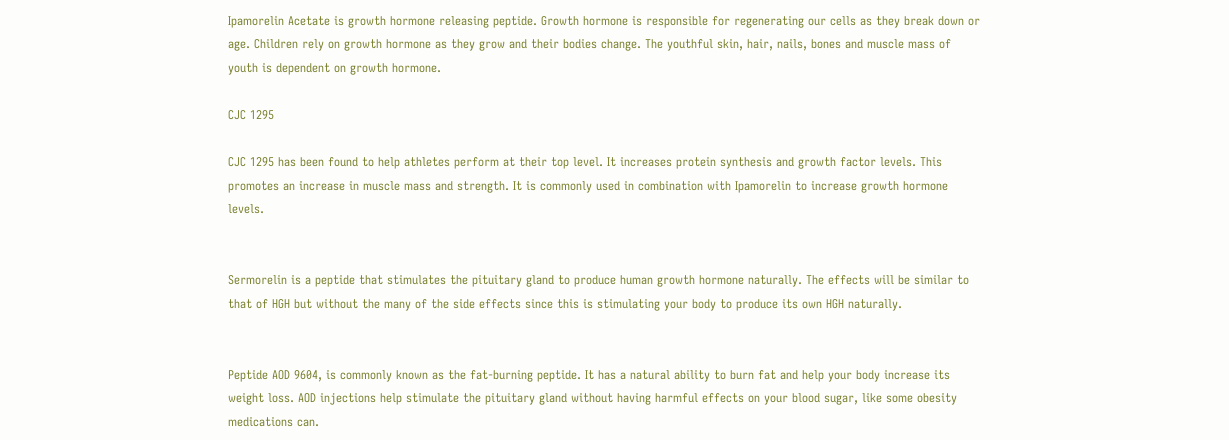Ipamorelin Acetate is growth hormone releasing peptide. Growth hormone is responsible for regenerating our cells as they break down or age. Children rely on growth hormone as they grow and their bodies change. The youthful skin, hair, nails, bones and muscle mass of youth is dependent on growth hormone.

CJC 1295

CJC 1295 has been found to help athletes perform at their top level. It increases protein synthesis and growth factor levels. This promotes an increase in muscle mass and strength. It is commonly used in combination with Ipamorelin to increase growth hormone levels.


Sermorelin is a peptide that stimulates the pituitary gland to produce human growth hormone naturally. The effects will be similar to that of HGH but without the many of the side effects since this is stimulating your body to produce its own HGH naturally.


Peptide AOD 9604, is commonly known as the fat-burning peptide. It has a natural ability to burn fat and help your body increase its weight loss. AOD injections help stimulate the pituitary gland without having harmful effects on your blood sugar, like some obesity medications can.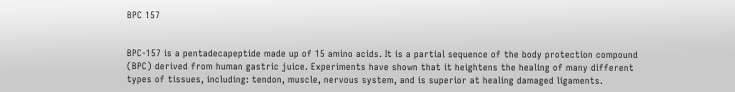BPC 157


BPC-157 is a pentadecapeptide made up of 15 amino acids. It is a partial sequence of the body protection compound (BPC) derived from human gastric juice. Experiments have shown that it heightens the healing of many different types of tissues, including: tendon, muscle, nervous system, and is superior at healing damaged ligaments.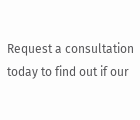Request a consultation today to find out if our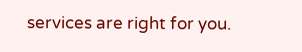services are right for you.